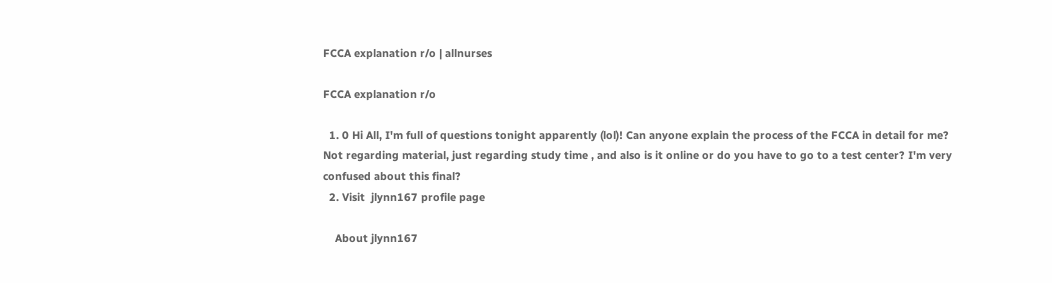FCCA explanation r/o | allnurses

FCCA explanation r/o

  1. 0 Hi All, I'm full of questions tonight apparently (lol)! Can anyone explain the process of the FCCA in detail for me? Not regarding material, just regarding study time , and also is it online or do you have to go to a test center? I'm very confused about this final?
  2. Visit  jlynn167 profile page

    About jlynn167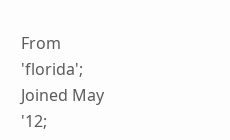From 'florida'; Joined May '12;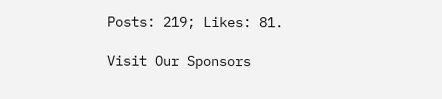Posts: 219; Likes: 81.

Visit Our Sponsors